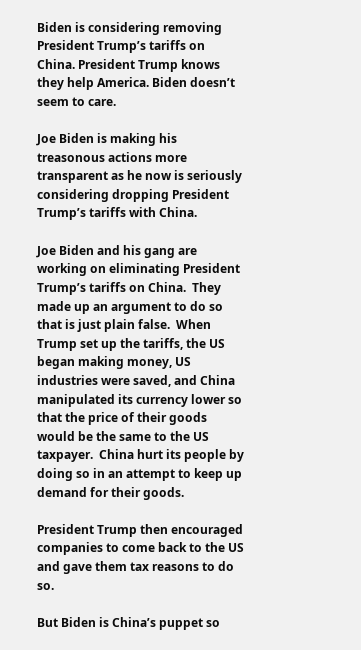Biden is considering removing President Trump’s tariffs on China. President Trump knows they help America. Biden doesn’t seem to care.

Joe Biden is making his treasonous actions more transparent as he now is seriously considering dropping President Trump’s tariffs with China.

Joe Biden and his gang are working on eliminating President Trump’s tariffs on China.  They made up an argument to do so that is just plain false.  When Trump set up the tariffs, the US began making money, US industries were saved, and China manipulated its currency lower so that the price of their goods would be the same to the US taxpayer.  China hurt its people by doing so in an attempt to keep up demand for their goods.

President Trump then encouraged companies to come back to the US and gave them tax reasons to do so.

But Biden is China’s puppet so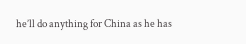he’ll do anything for China as he has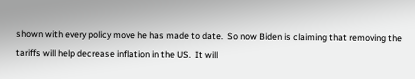shown with every policy move he has made to date.  So now Biden is claiming that removing the tariffs will help decrease inflation in the US.  It will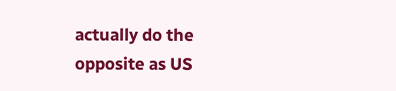actually do the opposite as US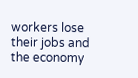workers lose their jobs and the economy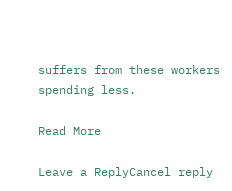suffers from these workers spending less.

Read More

Leave a ReplyCancel reply